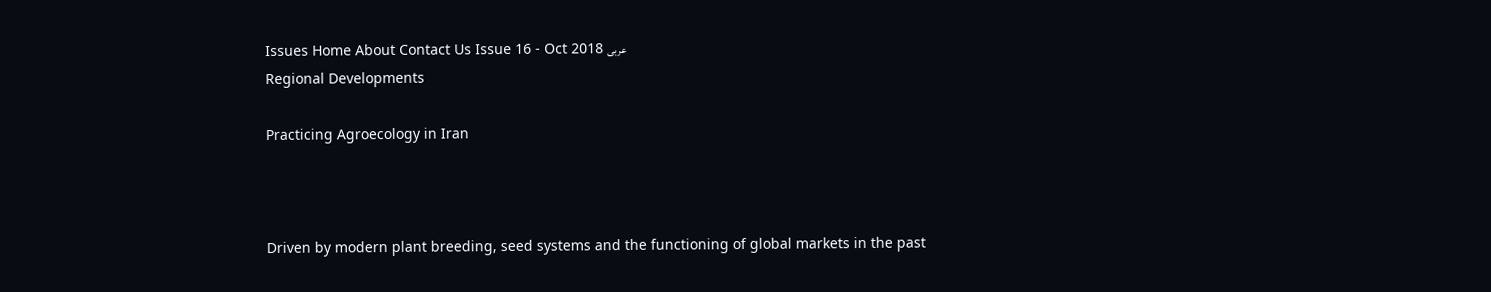Issues Home About Contact Us Issue 16 - Oct 2018 عربى
Regional Developments

Practicing Agroecology in Iran



Driven by modern plant breeding, seed systems and the functioning of global markets in the past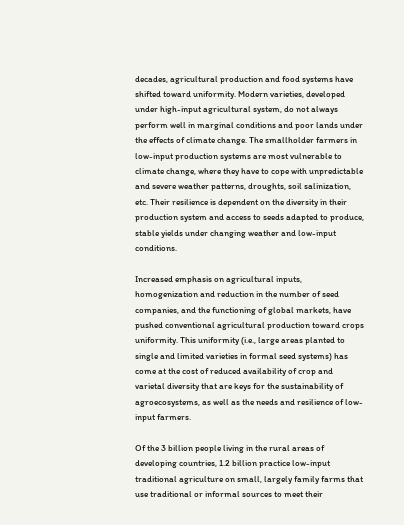decades, agricultural production and food systems have shifted toward uniformity. Modern varieties, developed under high-input agricultural system, do not always perform well in marginal conditions and poor lands under the effects of climate change. The smallholder farmers in low-input production systems are most vulnerable to climate change, where they have to cope with unpredictable and severe weather patterns, droughts, soil salinization, etc. Their resilience is dependent on the diversity in their production system and access to seeds adapted to produce, stable yields under changing weather and low-input conditions.

Increased emphasis on agricultural inputs, homogenization and reduction in the number of seed companies, and the functioning of global markets, have pushed conventional agricultural production toward crops uniformity. This uniformity (i.e., large areas planted to single and limited varieties in formal seed systems) has come at the cost of reduced availability of crop and varietal diversity that are keys for the sustainability of agroecosystems, as well as the needs and resilience of low-input farmers.

Of the 3 billion people living in the rural areas of developing countries, 1.2 billion practice low-input traditional agriculture on small, largely family farms that use traditional or informal sources to meet their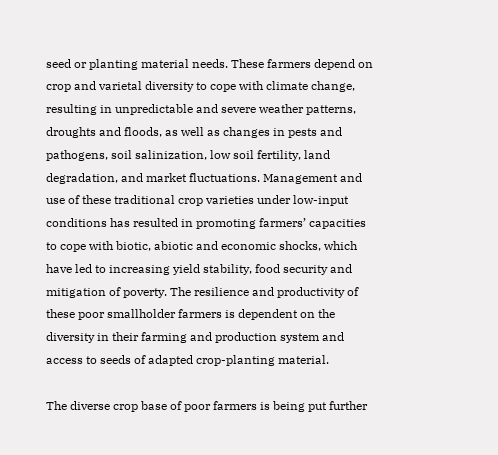seed or planting material needs. These farmers depend on crop and varietal diversity to cope with climate change, resulting in unpredictable and severe weather patterns, droughts and floods, as well as changes in pests and pathogens, soil salinization, low soil fertility, land degradation, and market fluctuations. Management and use of these traditional crop varieties under low-input conditions has resulted in promoting farmers’ capacities to cope with biotic, abiotic and economic shocks, which have led to increasing yield stability, food security and mitigation of poverty. The resilience and productivity of these poor smallholder farmers is dependent on the diversity in their farming and production system and access to seeds of adapted crop-planting material.

The diverse crop base of poor farmers is being put further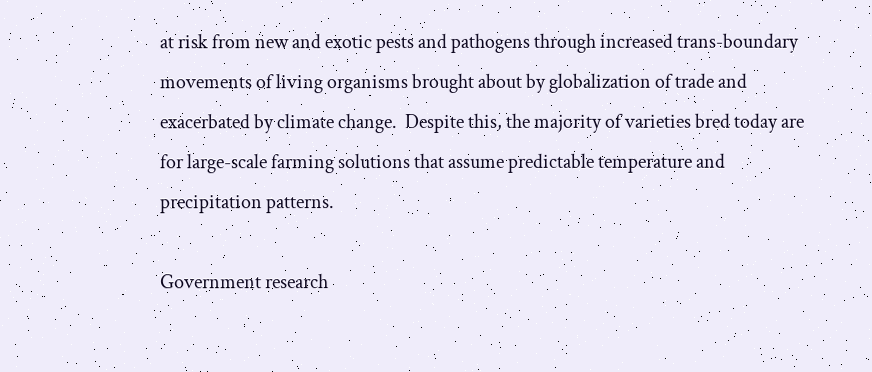at risk from new and exotic pests and pathogens through increased trans-boundary movements of living organisms brought about by globalization of trade and exacerbated by climate change.  Despite this, the majority of varieties bred today are for large-scale farming solutions that assume predictable temperature and precipitation patterns.

Government research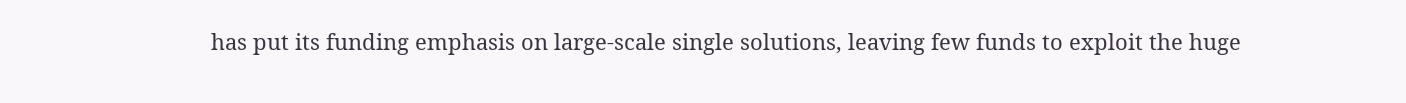has put its funding emphasis on large-scale single solutions, leaving few funds to exploit the huge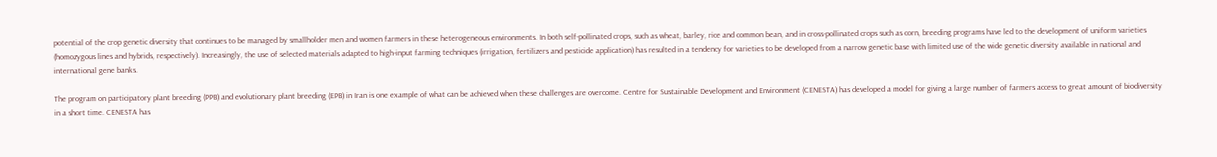potential of the crop genetic diversity that continues to be managed by smallholder men and women farmers in these heterogeneous environments. In both self-pollinated crops, such as wheat, barley, rice and common bean, and in cross-pollinated crops such as corn, breeding programs have led to the development of uniform varieties (homozygous lines and hybrids, respectively). Increasingly, the use of selected materials adapted to high-input farming techniques (irrigation, fertilizers and pesticide application) has resulted in a tendency for varieties to be developed from a narrow genetic base with limited use of the wide genetic diversity available in national and international gene banks.

The program on participatory plant breeding (PPB) and evolutionary plant breeding (EPB) in Iran is one example of what can be achieved when these challenges are overcome. Centre for Sustainable Development and Environment (CENESTA) has developed a model for giving a large number of farmers access to great amount of biodiversity in a short time. CENESTA has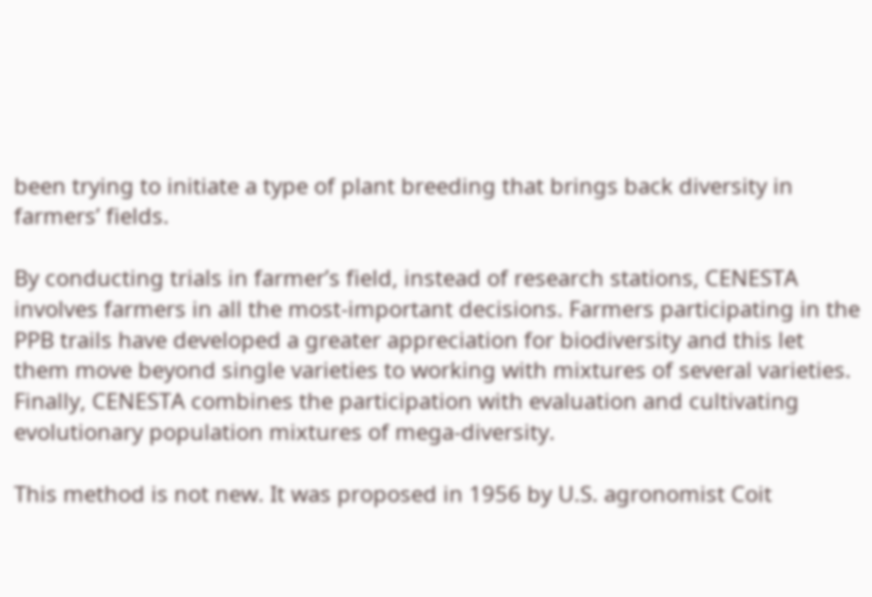been trying to initiate a type of plant breeding that brings back diversity in farmers’ fields.

By conducting trials in farmer’s field, instead of research stations, CENESTA involves farmers in all the most-important decisions. Farmers participating in the PPB trails have developed a greater appreciation for biodiversity and this let them move beyond single varieties to working with mixtures of several varieties. Finally, CENESTA combines the participation with evaluation and cultivating evolutionary population mixtures of mega-diversity.

This method is not new. It was proposed in 1956 by U.S. agronomist Coit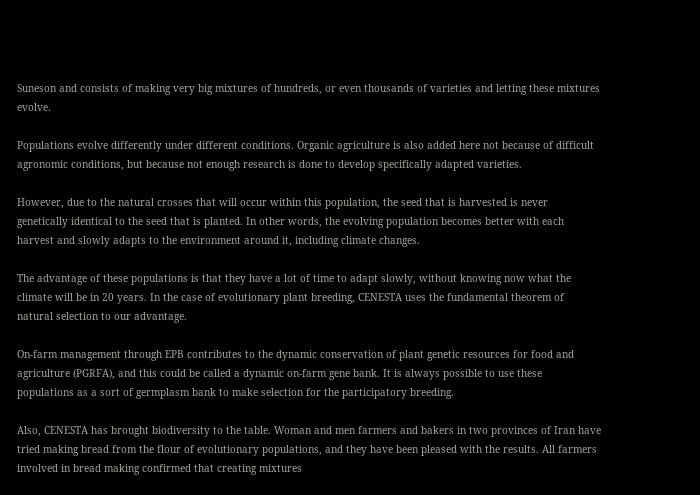Suneson and consists of making very big mixtures of hundreds, or even thousands of varieties and letting these mixtures evolve.

Populations evolve differently under different conditions. Organic agriculture is also added here not because of difficult agronomic conditions, but because not enough research is done to develop specifically adapted varieties.

However, due to the natural crosses that will occur within this population, the seed that is harvested is never genetically identical to the seed that is planted. In other words, the evolving population becomes better with each harvest and slowly adapts to the environment around it, including climate changes.

The advantage of these populations is that they have a lot of time to adapt slowly, without knowing now what the climate will be in 20 years. In the case of evolutionary plant breeding, CENESTA uses the fundamental theorem of natural selection to our advantage.

On-farm management through EPB contributes to the dynamic conservation of plant genetic resources for food and agriculture (PGRFA), and this could be called a dynamic on-farm gene bank. It is always possible to use these populations as a sort of germplasm bank to make selection for the participatory breeding.

Also, CENESTA has brought biodiversity to the table. Woman and men farmers and bakers in two provinces of Iran have tried making bread from the flour of evolutionary populations, and they have been pleased with the results. All farmers involved in bread making confirmed that creating mixtures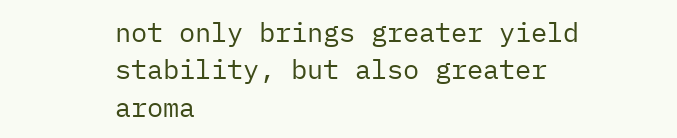not only brings greater yield stability, but also greater aroma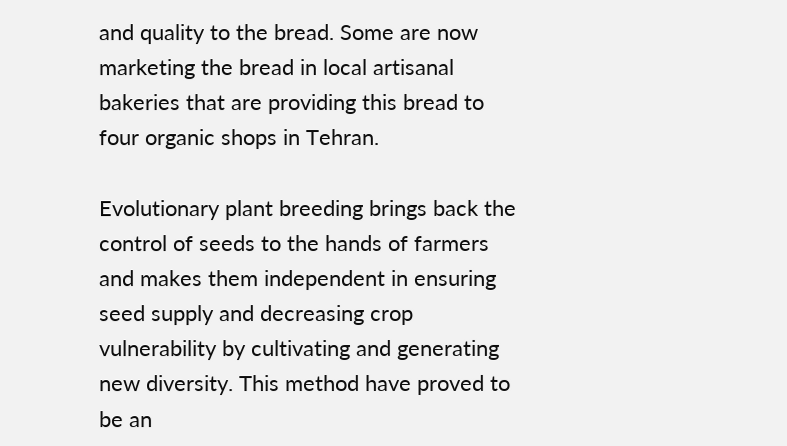and quality to the bread. Some are now marketing the bread in local artisanal bakeries that are providing this bread to four organic shops in Tehran.

Evolutionary plant breeding brings back the control of seeds to the hands of farmers and makes them independent in ensuring seed supply and decreasing crop vulnerability by cultivating and generating new diversity. This method have proved to be an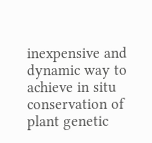inexpensive and dynamic way to achieve in situ conservation of plant genetic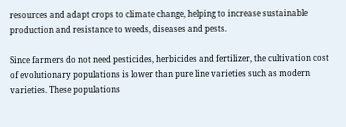resources and adapt crops to climate change, helping to increase sustainable production and resistance to weeds, diseases and pests.

Since farmers do not need pesticides, herbicides and fertilizer, the cultivation cost of evolutionary populations is lower than pure line varieties such as modern varieties. These populations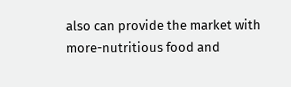also can provide the market with more-nutritious food and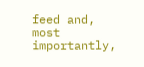feed and, most importantly,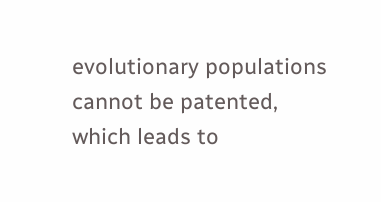evolutionary populations cannot be patented, which leads to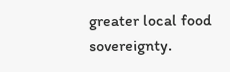greater local food sovereignty.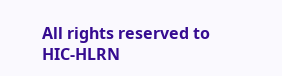All rights reserved to HIC-HLRN